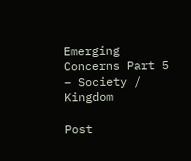Emerging Concerns Part 5 – Society / Kingdom

Post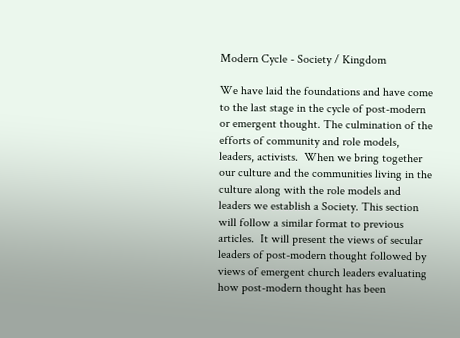Modern Cycle - Society / Kingdom

We have laid the foundations and have come to the last stage in the cycle of post-modern or emergent thought. The culmination of the efforts of community and role models, leaders, activists.  When we bring together our culture and the communities living in the culture along with the role models and leaders we establish a Society. This section will follow a similar format to previous articles.  It will present the views of secular leaders of post-modern thought followed by views of emergent church leaders evaluating how post-modern thought has been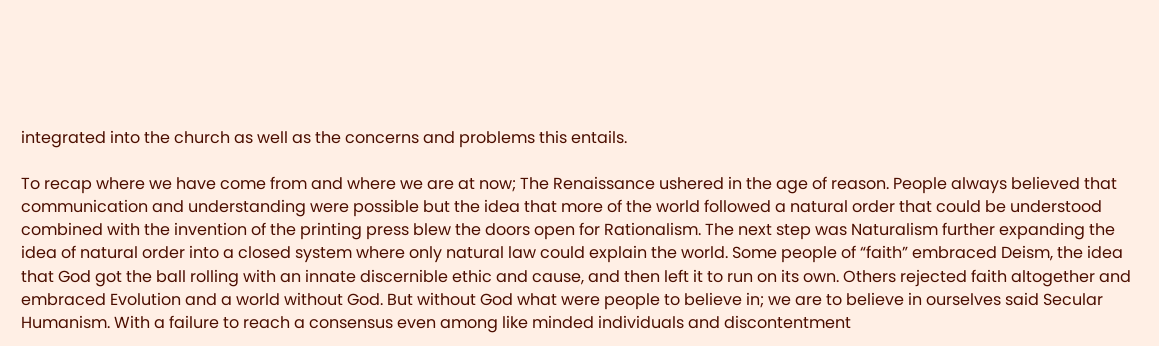integrated into the church as well as the concerns and problems this entails.

To recap where we have come from and where we are at now; The Renaissance ushered in the age of reason. People always believed that communication and understanding were possible but the idea that more of the world followed a natural order that could be understood combined with the invention of the printing press blew the doors open for Rationalism. The next step was Naturalism further expanding the idea of natural order into a closed system where only natural law could explain the world. Some people of “faith” embraced Deism, the idea that God got the ball rolling with an innate discernible ethic and cause, and then left it to run on its own. Others rejected faith altogether and embraced Evolution and a world without God. But without God what were people to believe in; we are to believe in ourselves said Secular Humanism. With a failure to reach a consensus even among like minded individuals and discontentment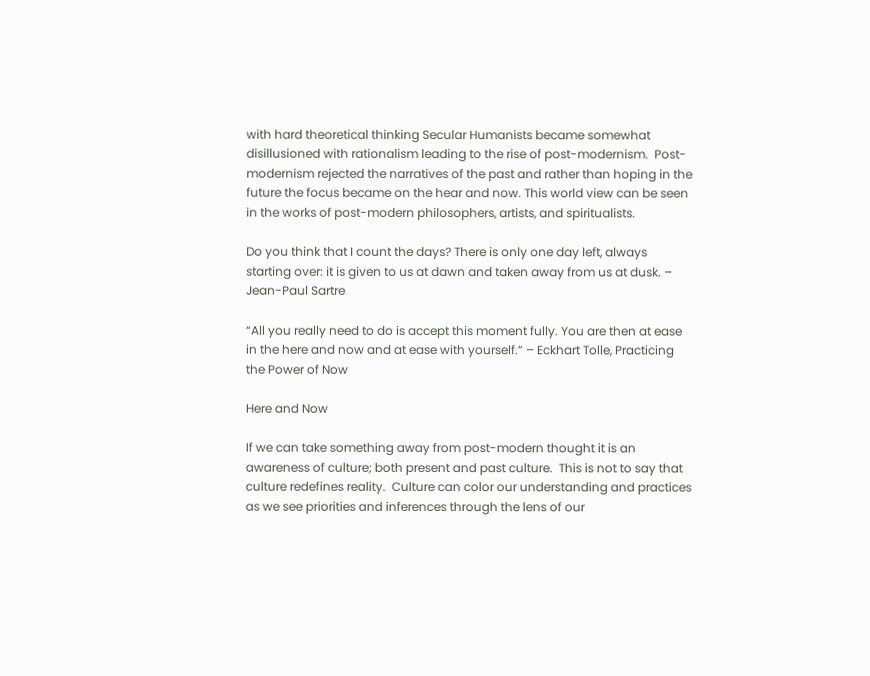with hard theoretical thinking Secular Humanists became somewhat disillusioned with rationalism leading to the rise of post-modernism.  Post-modernism rejected the narratives of the past and rather than hoping in the future the focus became on the hear and now. This world view can be seen in the works of post-modern philosophers, artists, and spiritualists.

Do you think that I count the days? There is only one day left, always starting over: it is given to us at dawn and taken away from us at dusk. – Jean-Paul Sartre

“All you really need to do is accept this moment fully. You are then at ease in the here and now and at ease with yourself.” – Eckhart Tolle, Practicing the Power of Now

Here and Now

If we can take something away from post-modern thought it is an awareness of culture; both present and past culture.  This is not to say that culture redefines reality.  Culture can color our understanding and practices as we see priorities and inferences through the lens of our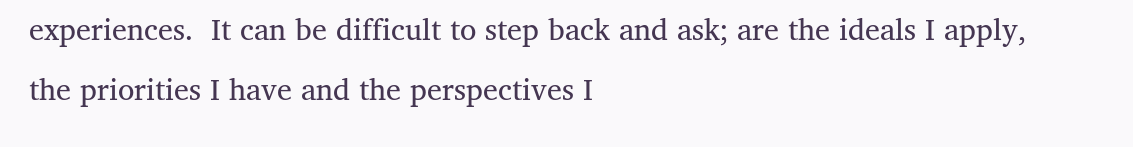experiences.  It can be difficult to step back and ask; are the ideals I apply, the priorities I have and the perspectives I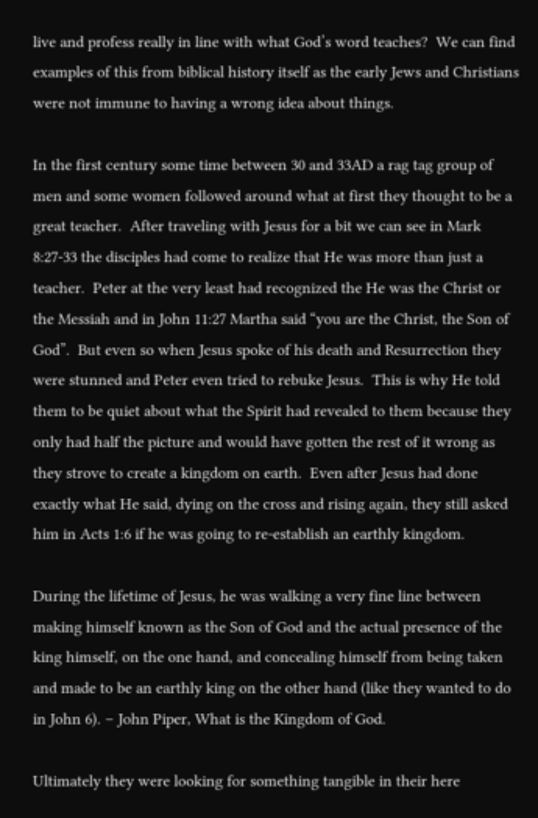live and profess really in line with what God’s word teaches?  We can find examples of this from biblical history itself as the early Jews and Christians were not immune to having a wrong idea about things.

In the first century some time between 30 and 33AD a rag tag group of men and some women followed around what at first they thought to be a great teacher.  After traveling with Jesus for a bit we can see in Mark 8:27-33 the disciples had come to realize that He was more than just a teacher.  Peter at the very least had recognized the He was the Christ or the Messiah and in John 11:27 Martha said “you are the Christ, the Son of God”.  But even so when Jesus spoke of his death and Resurrection they were stunned and Peter even tried to rebuke Jesus.  This is why He told them to be quiet about what the Spirit had revealed to them because they only had half the picture and would have gotten the rest of it wrong as they strove to create a kingdom on earth.  Even after Jesus had done exactly what He said, dying on the cross and rising again, they still asked him in Acts 1:6 if he was going to re-establish an earthly kingdom.

During the lifetime of Jesus, he was walking a very fine line between making himself known as the Son of God and the actual presence of the king himself, on the one hand, and concealing himself from being taken and made to be an earthly king on the other hand (like they wanted to do in John 6). – John Piper, What is the Kingdom of God.

Ultimately they were looking for something tangible in their here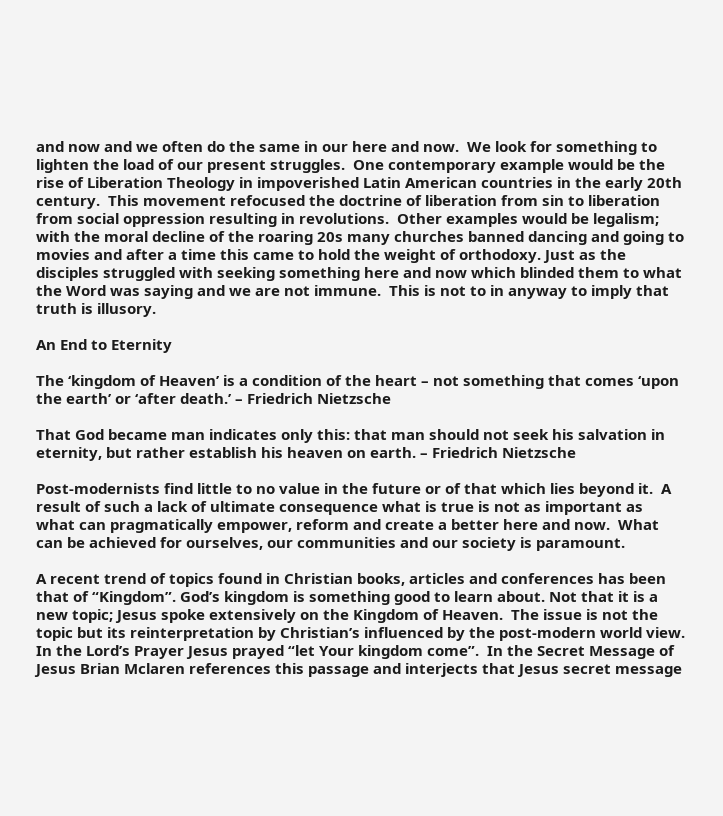and now and we often do the same in our here and now.  We look for something to lighten the load of our present struggles.  One contemporary example would be the rise of Liberation Theology in impoverished Latin American countries in the early 20th century.  This movement refocused the doctrine of liberation from sin to liberation from social oppression resulting in revolutions.  Other examples would be legalism; with the moral decline of the roaring 20s many churches banned dancing and going to movies and after a time this came to hold the weight of orthodoxy. Just as the disciples struggled with seeking something here and now which blinded them to what the Word was saying and we are not immune.  This is not to in anyway to imply that truth is illusory.

An End to Eternity

The ‘kingdom of Heaven’ is a condition of the heart – not something that comes ‘upon the earth’ or ‘after death.’ – Friedrich Nietzsche

That God became man indicates only this: that man should not seek his salvation in eternity, but rather establish his heaven on earth. – Friedrich Nietzsche

Post-modernists find little to no value in the future or of that which lies beyond it.  A result of such a lack of ultimate consequence what is true is not as important as what can pragmatically empower, reform and create a better here and now.  What can be achieved for ourselves, our communities and our society is paramount.

A recent trend of topics found in Christian books, articles and conferences has been that of “Kingdom”. God’s kingdom is something good to learn about. Not that it is a new topic; Jesus spoke extensively on the Kingdom of Heaven.  The issue is not the topic but its reinterpretation by Christian’s influenced by the post-modern world view. In the Lord’s Prayer Jesus prayed “let Your kingdom come”.  In the Secret Message of Jesus Brian Mclaren references this passage and interjects that Jesus secret message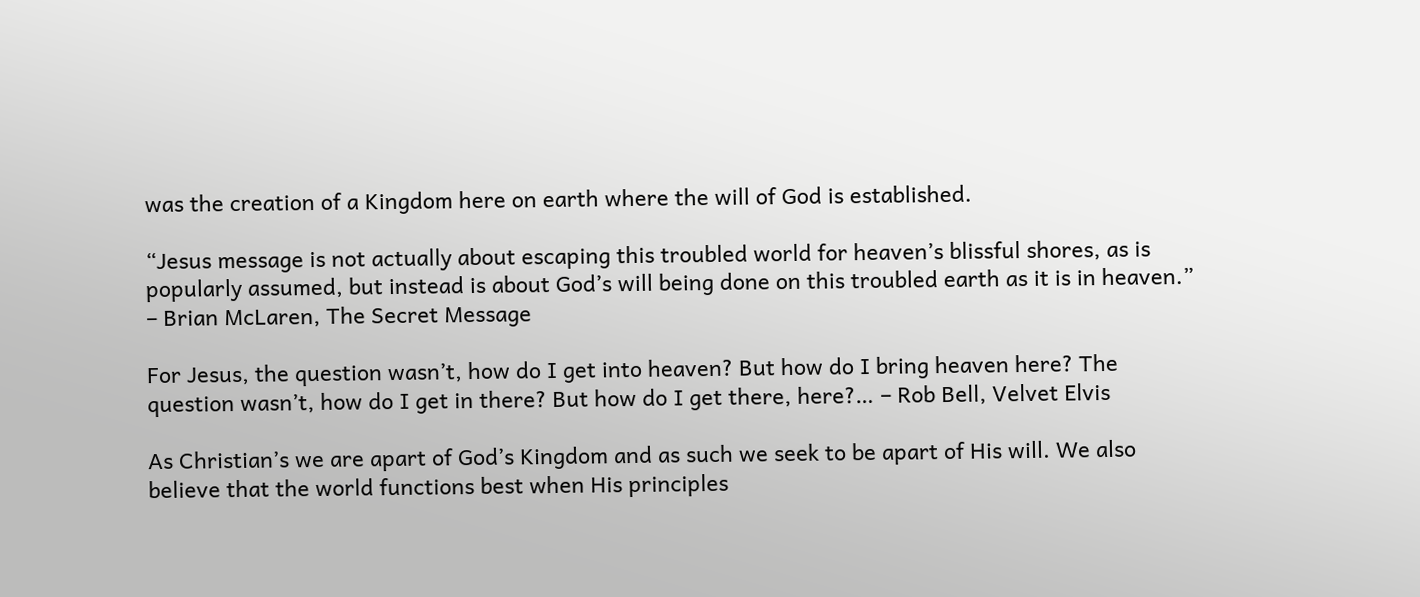was the creation of a Kingdom here on earth where the will of God is established.

“Jesus message is not actually about escaping this troubled world for heaven’s blissful shores, as is popularly assumed, but instead is about God’s will being done on this troubled earth as it is in heaven.” – Brian McLaren, The Secret Message

For Jesus, the question wasn’t, how do I get into heaven? But how do I bring heaven here? The question wasn’t, how do I get in there? But how do I get there, here?… – Rob Bell, Velvet Elvis

As Christian’s we are apart of God’s Kingdom and as such we seek to be apart of His will. We also believe that the world functions best when His principles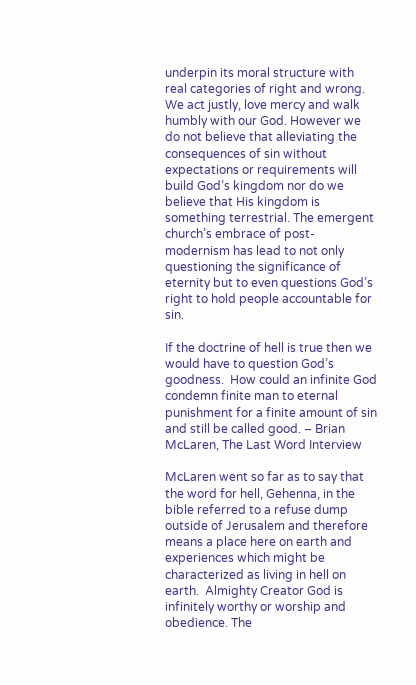underpin its moral structure with real categories of right and wrong. We act justly, love mercy and walk humbly with our God. However we do not believe that alleviating the consequences of sin without expectations or requirements will build God’s kingdom nor do we believe that His kingdom is something terrestrial. The emergent church’s embrace of post-modernism has lead to not only questioning the significance of eternity but to even questions God’s right to hold people accountable for sin.

If the doctrine of hell is true then we would have to question God’s goodness.  How could an infinite God condemn finite man to eternal punishment for a finite amount of sin and still be called good. – Brian McLaren, The Last Word Interview

McLaren went so far as to say that the word for hell, Gehenna, in the bible referred to a refuse dump outside of Jerusalem and therefore means a place here on earth and experiences which might be characterized as living in hell on earth.  Almighty Creator God is infinitely worthy or worship and obedience. The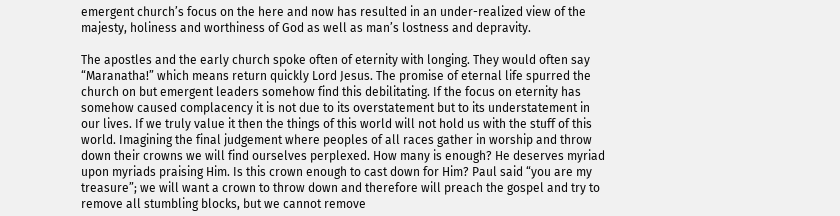emergent church’s focus on the here and now has resulted in an under-realized view of the majesty, holiness and worthiness of God as well as man’s lostness and depravity.

The apostles and the early church spoke often of eternity with longing. They would often say “Maranatha!” which means return quickly Lord Jesus. The promise of eternal life spurred the church on but emergent leaders somehow find this debilitating. If the focus on eternity has somehow caused complacency it is not due to its overstatement but to its understatement in our lives. If we truly value it then the things of this world will not hold us with the stuff of this world. Imagining the final judgement where peoples of all races gather in worship and throw down their crowns we will find ourselves perplexed. How many is enough? He deserves myriad upon myriads praising Him. Is this crown enough to cast down for Him? Paul said “you are my treasure”; we will want a crown to throw down and therefore will preach the gospel and try to remove all stumbling blocks, but we cannot remove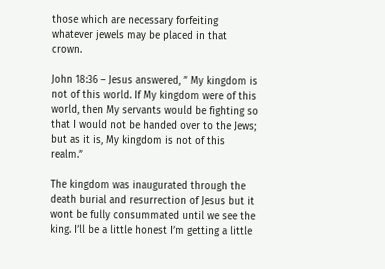those which are necessary forfeiting whatever jewels may be placed in that crown.

John 18:36 – Jesus answered, ” My kingdom is not of this world. If My kingdom were of this world, then My servants would be fighting so that I would not be handed over to the Jews; but as it is, My kingdom is not of this realm.”

The kingdom was inaugurated through the death burial and resurrection of Jesus but it wont be fully consummated until we see the king. I’ll be a little honest I’m getting a little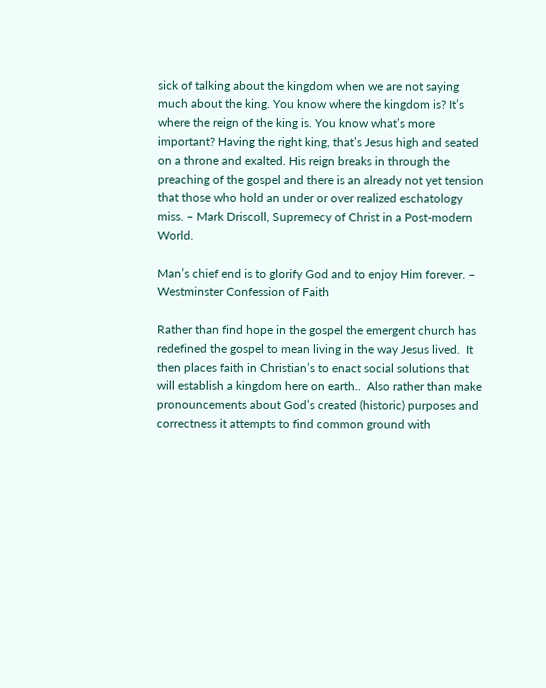sick of talking about the kingdom when we are not saying much about the king. You know where the kingdom is? It’s where the reign of the king is. You know what’s more important? Having the right king, that’s Jesus high and seated on a throne and exalted. His reign breaks in through the preaching of the gospel and there is an already not yet tension that those who hold an under or over realized eschatology miss. – Mark Driscoll, Supremecy of Christ in a Post-modern World.

Man’s chief end is to glorify God and to enjoy Him forever. – Westminster Confession of Faith

Rather than find hope in the gospel the emergent church has redefined the gospel to mean living in the way Jesus lived.  It then places faith in Christian’s to enact social solutions that will establish a kingdom here on earth..  Also rather than make pronouncements about God’s created (historic) purposes and correctness it attempts to find common ground with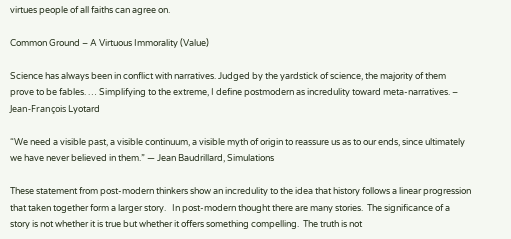virtues people of all faiths can agree on.

Common Ground – A Virtuous Immorality (Value)

Science has always been in conflict with narratives. Judged by the yardstick of science, the majority of them prove to be fables. … Simplifying to the extreme, I define postmodern as incredulity toward meta-narratives. – Jean-François Lyotard

“We need a visible past, a visible continuum, a visible myth of origin to reassure us as to our ends, since ultimately we have never believed in them.” ― Jean Baudrillard, Simulations

These statement from post-modern thinkers show an incredulity to the idea that history follows a linear progression that taken together form a larger story.   In post-modern thought there are many stories.  The significance of a story is not whether it is true but whether it offers something compelling.  The truth is not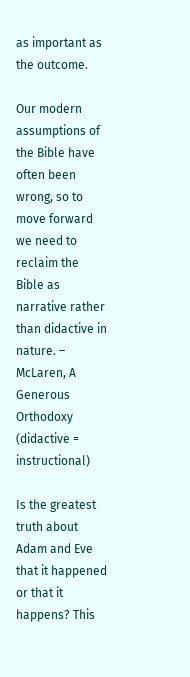as important as the outcome.

Our modern assumptions of the Bible have often been wrong, so to move forward we need to reclaim the Bible as narrative rather than didactive in nature. – McLaren, A Generous Orthodoxy (didactive = instructional)

Is the greatest truth about Adam and Eve that it happened or that it happens? This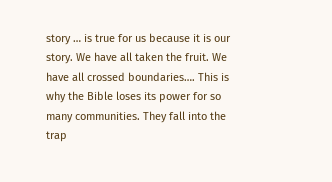story … is true for us because it is our story. We have all taken the fruit. We have all crossed boundaries…. This is why the Bible loses its power for so many communities. They fall into the trap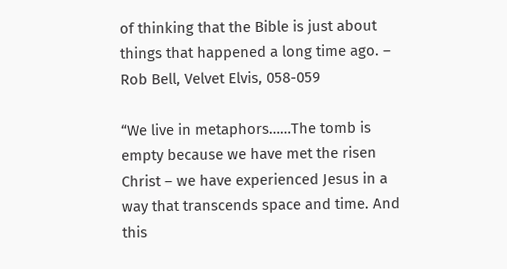of thinking that the Bible is just about things that happened a long time ago. – Rob Bell, Velvet Elvis, 058-059

“We live in metaphors……The tomb is empty because we have met the risen Christ – we have experienced Jesus in a way that transcends space and time. And this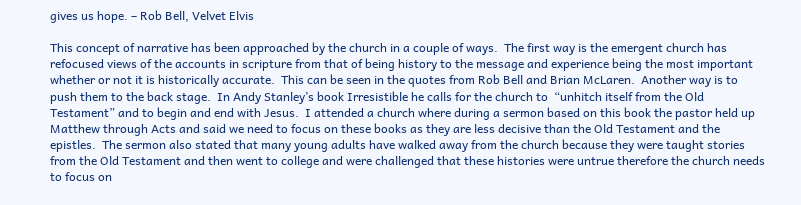gives us hope. – Rob Bell, Velvet Elvis

This concept of narrative has been approached by the church in a couple of ways.  The first way is the emergent church has refocused views of the accounts in scripture from that of being history to the message and experience being the most important whether or not it is historically accurate.  This can be seen in the quotes from Rob Bell and Brian McLaren.  Another way is to push them to the back stage.  In Andy Stanley’s book Irresistible he calls for the church to  “unhitch itself from the Old Testament” and to begin and end with Jesus.  I attended a church where during a sermon based on this book the pastor held up Matthew through Acts and said we need to focus on these books as they are less decisive than the Old Testament and the epistles.  The sermon also stated that many young adults have walked away from the church because they were taught stories from the Old Testament and then went to college and were challenged that these histories were untrue therefore the church needs to focus on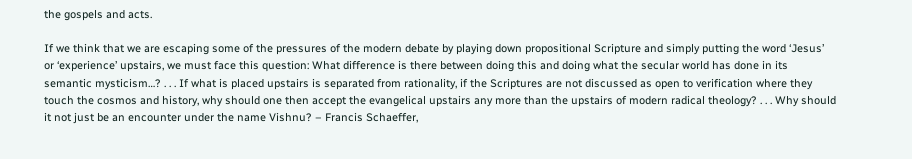the gospels and acts.

If we think that we are escaping some of the pressures of the modern debate by playing down propositional Scripture and simply putting the word ‘Jesus’ or ‘experience’ upstairs, we must face this question: What difference is there between doing this and doing what the secular world has done in its semantic mysticism…? . . . If what is placed upstairs is separated from rationality, if the Scriptures are not discussed as open to verification where they touch the cosmos and history, why should one then accept the evangelical upstairs any more than the upstairs of modern radical theology? . . . Why should it not just be an encounter under the name Vishnu? – Francis Schaeffer,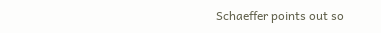Schaeffer points out so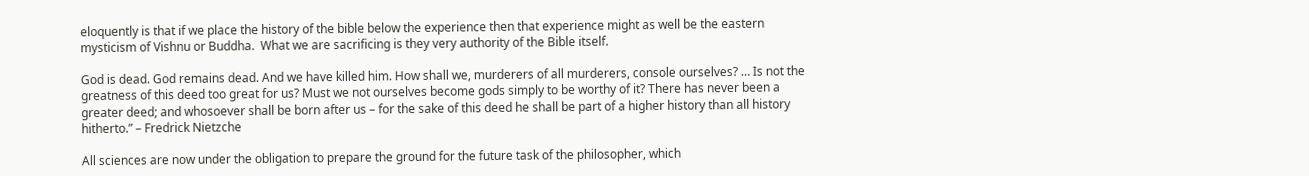eloquently is that if we place the history of the bible below the experience then that experience might as well be the eastern mysticism of Vishnu or Buddha.  What we are sacrificing is they very authority of the Bible itself.

God is dead. God remains dead. And we have killed him. How shall we, murderers of all murderers, console ourselves? … Is not the greatness of this deed too great for us? Must we not ourselves become gods simply to be worthy of it? There has never been a greater deed; and whosoever shall be born after us – for the sake of this deed he shall be part of a higher history than all history hitherto.” – Fredrick Nietzche

All sciences are now under the obligation to prepare the ground for the future task of the philosopher, which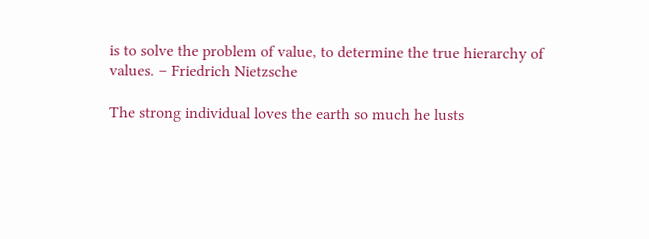is to solve the problem of value, to determine the true hierarchy of values. – Friedrich Nietzsche

The strong individual loves the earth so much he lusts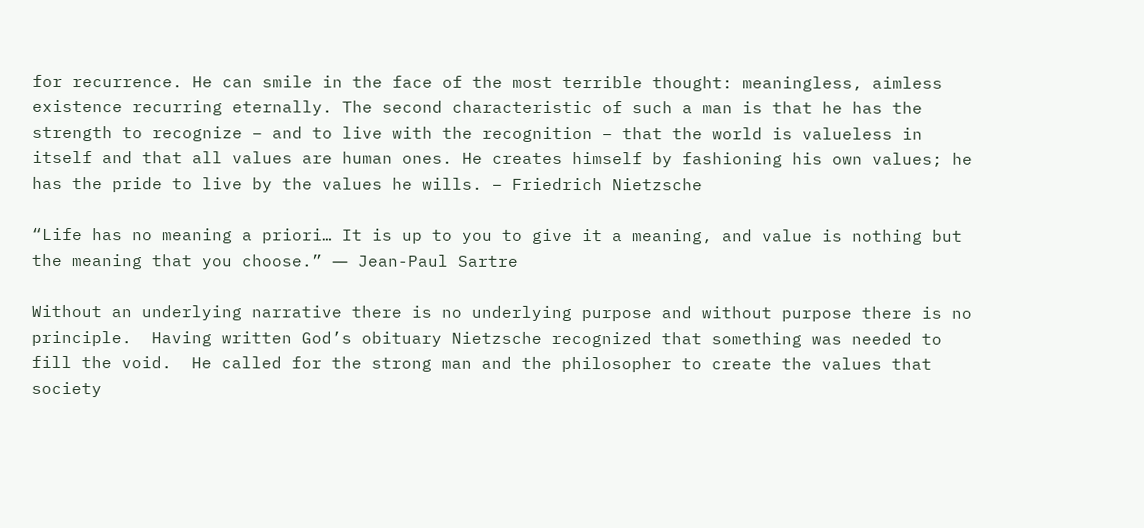for recurrence. He can smile in the face of the most terrible thought: meaningless, aimless existence recurring eternally. The second characteristic of such a man is that he has the strength to recognize – and to live with the recognition – that the world is valueless in itself and that all values are human ones. He creates himself by fashioning his own values; he has the pride to live by the values he wills. – Friedrich Nietzsche

“Life has no meaning a priori… It is up to you to give it a meaning, and value is nothing but the meaning that you choose.” ― Jean-Paul Sartre

Without an underlying narrative there is no underlying purpose and without purpose there is no principle.  Having written God’s obituary Nietzsche recognized that something was needed to fill the void.  He called for the strong man and the philosopher to create the values that society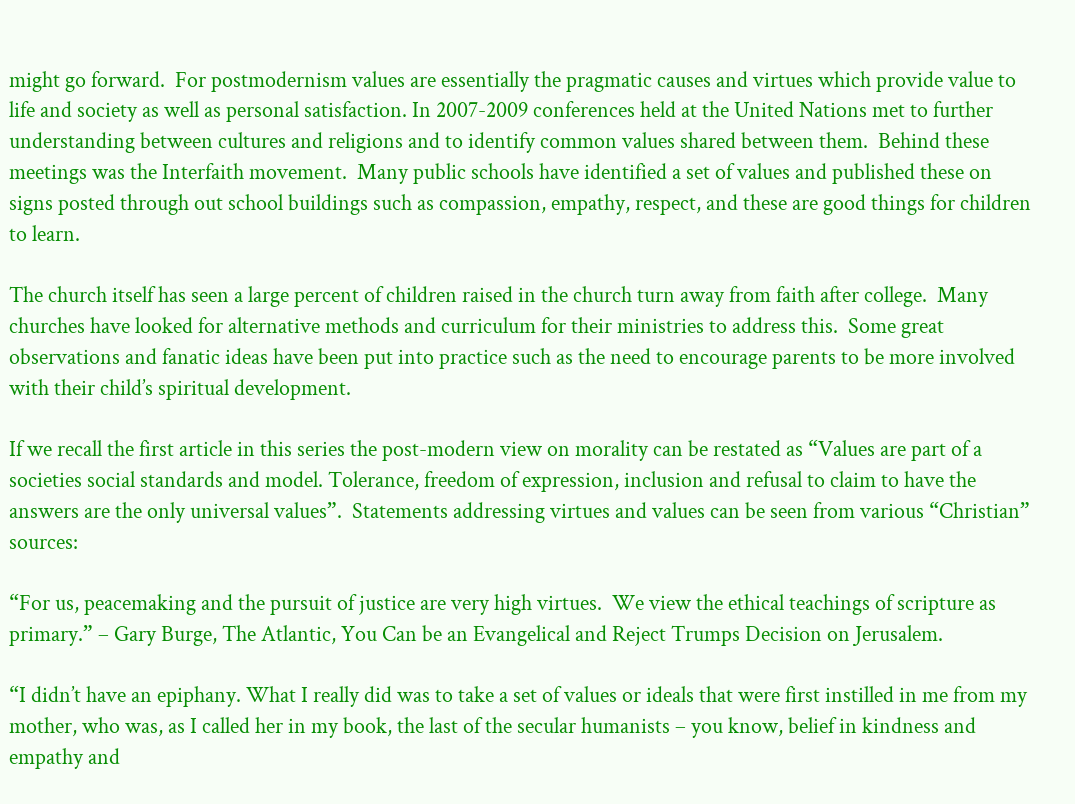might go forward.  For postmodernism values are essentially the pragmatic causes and virtues which provide value to life and society as well as personal satisfaction. In 2007-2009 conferences held at the United Nations met to further understanding between cultures and religions and to identify common values shared between them.  Behind these meetings was the Interfaith movement.  Many public schools have identified a set of values and published these on signs posted through out school buildings such as compassion, empathy, respect, and these are good things for children to learn.

The church itself has seen a large percent of children raised in the church turn away from faith after college.  Many churches have looked for alternative methods and curriculum for their ministries to address this.  Some great observations and fanatic ideas have been put into practice such as the need to encourage parents to be more involved with their child’s spiritual development.

If we recall the first article in this series the post-modern view on morality can be restated as “Values are part of a societies social standards and model. Tolerance, freedom of expression, inclusion and refusal to claim to have the answers are the only universal values”.  Statements addressing virtues and values can be seen from various “Christian” sources:

“For us, peacemaking and the pursuit of justice are very high virtues.  We view the ethical teachings of scripture as primary.” – Gary Burge, The Atlantic, You Can be an Evangelical and Reject Trumps Decision on Jerusalem.

“I didn’t have an epiphany. What I really did was to take a set of values or ideals that were first instilled in me from my mother, who was, as I called her in my book, the last of the secular humanists – you know, belief in kindness and empathy and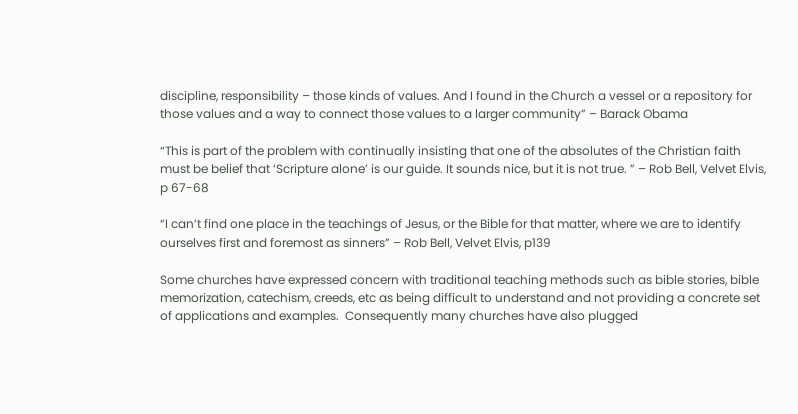discipline, responsibility – those kinds of values. And I found in the Church a vessel or a repository for those values and a way to connect those values to a larger community” – Barack Obama

“This is part of the problem with continually insisting that one of the absolutes of the Christian faith must be belief that ‘Scripture alone’ is our guide. It sounds nice, but it is not true. ” – Rob Bell, Velvet Elvis, p 67-68

“I can’t find one place in the teachings of Jesus, or the Bible for that matter, where we are to identify ourselves first and foremost as sinners” – Rob Bell, Velvet Elvis, p139

Some churches have expressed concern with traditional teaching methods such as bible stories, bible memorization, catechism, creeds, etc as being difficult to understand and not providing a concrete set of applications and examples.  Consequently many churches have also plugged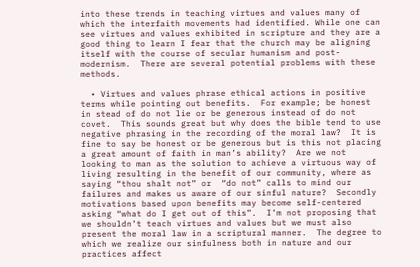into these trends in teaching virtues and values many of which the interfaith movements had identified. While one can see virtues and values exhibited in scripture and they are a good thing to learn I fear that the church may be aligning itself with the course of secular humanism and post-modernism.  There are several potential problems with these methods.

  • Virtues and values phrase ethical actions in positive terms while pointing out benefits.  For example; be honest in stead of do not lie or be generous instead of do not covet.  This sounds great but why does the bible tend to use negative phrasing in the recording of the moral law?  It is fine to say be honest or be generous but is this not placing a great amount of faith in man’s ability?  Are we not looking to man as the solution to achieve a virtuous way of living resulting in the benefit of our community, where as saying “thou shalt not” or  “do not” calls to mind our failures and makes us aware of our sinful nature?  Secondly motivations based upon benefits may become self-centered asking “what do I get out of this”.  I’m not proposing that we shouldn’t teach virtues and values but we must also present the moral law in a scriptural manner.  The degree to which we realize our sinfulness both in nature and our practices affect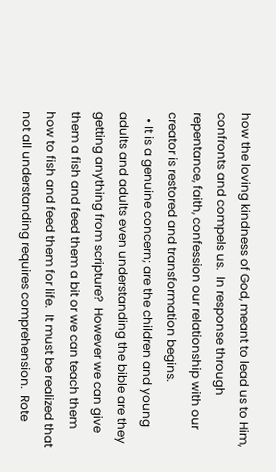how the loving kindness of God, meant to lead us to Him, confronts and compels us.  In response through repentance, faith, confession our relationship with our creator is restored and transformation begins.
  • It is a genuine concern; are the children and young adults and adults even understanding the bible are they getting anything from scripture?  However we can give them a fish and feed them a bit or we can teach them how to fish and feed them for life.  It must be realized that not all understanding requires comprehension.  Rote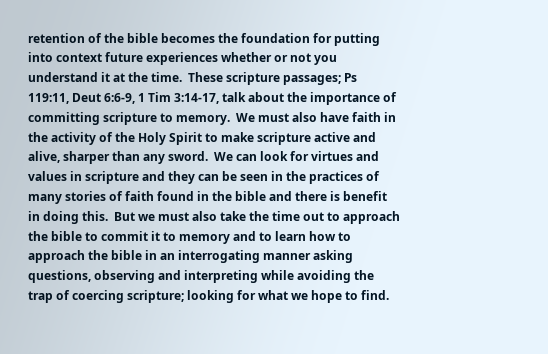retention of the bible becomes the foundation for putting into context future experiences whether or not you understand it at the time.  These scripture passages; Ps 119:11, Deut 6:6-9, 1 Tim 3:14-17, talk about the importance of committing scripture to memory.  We must also have faith in the activity of the Holy Spirit to make scripture active and alive, sharper than any sword.  We can look for virtues and values in scripture and they can be seen in the practices of many stories of faith found in the bible and there is benefit in doing this.  But we must also take the time out to approach the bible to commit it to memory and to learn how to approach the bible in an interrogating manner asking questions, observing and interpreting while avoiding the trap of coercing scripture; looking for what we hope to find.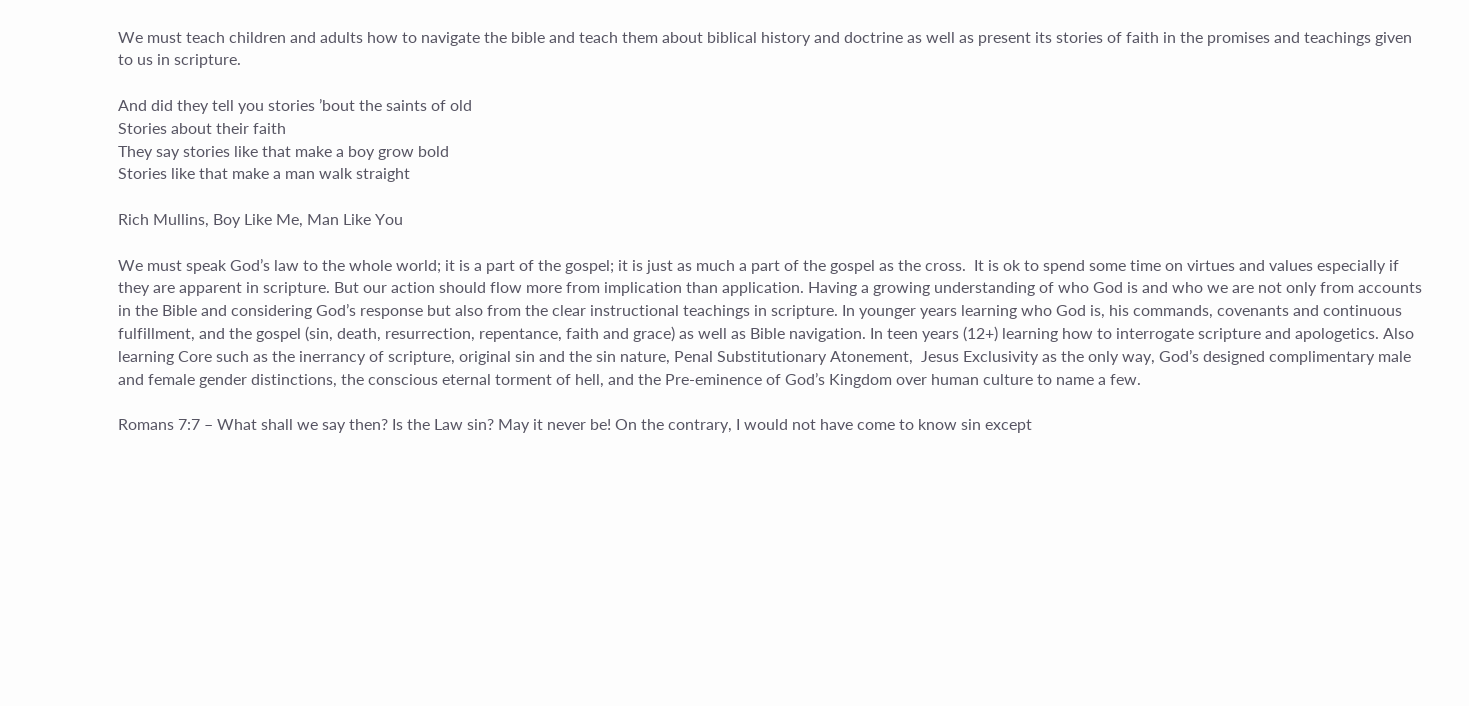We must teach children and adults how to navigate the bible and teach them about biblical history and doctrine as well as present its stories of faith in the promises and teachings given to us in scripture.

And did they tell you stories ’bout the saints of old
Stories about their faith
They say stories like that make a boy grow bold
Stories like that make a man walk straight

Rich Mullins, Boy Like Me, Man Like You

We must speak God’s law to the whole world; it is a part of the gospel; it is just as much a part of the gospel as the cross.  It is ok to spend some time on virtues and values especially if they are apparent in scripture. But our action should flow more from implication than application. Having a growing understanding of who God is and who we are not only from accounts in the Bible and considering God’s response but also from the clear instructional teachings in scripture. In younger years learning who God is, his commands, covenants and continuous fulfillment, and the gospel (sin, death, resurrection, repentance, faith and grace) as well as Bible navigation. In teen years (12+) learning how to interrogate scripture and apologetics. Also learning Core such as the inerrancy of scripture, original sin and the sin nature, Penal Substitutionary Atonement,  Jesus Exclusivity as the only way, God’s designed complimentary male and female gender distinctions, the conscious eternal torment of hell, and the Pre-eminence of God’s Kingdom over human culture to name a few.

Romans 7:7 – What shall we say then? Is the Law sin? May it never be! On the contrary, I would not have come to know sin except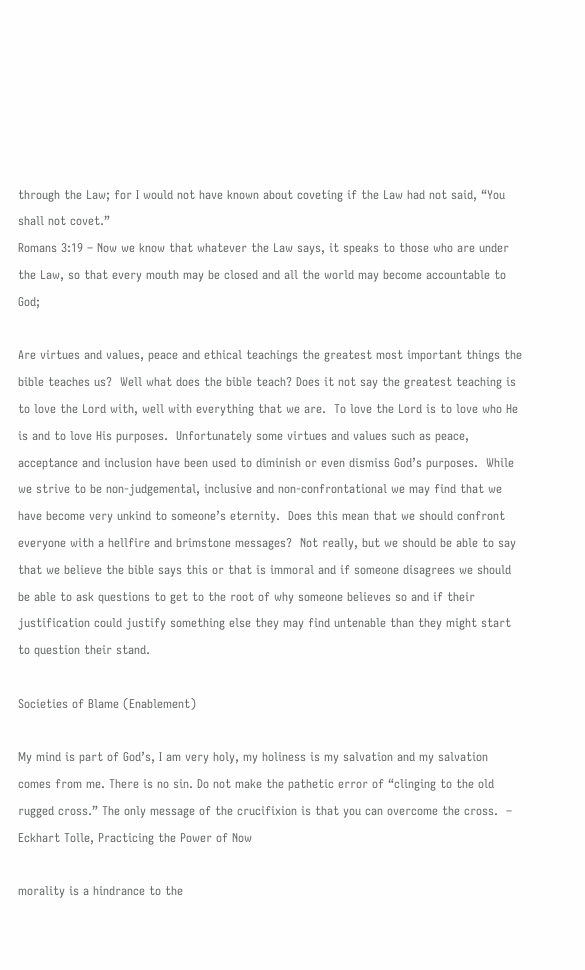through the Law; for I would not have known about coveting if the Law had not said, “You shall not covet.”
Romans 3:19 – Now we know that whatever the Law says, it speaks to those who are under the Law, so that every mouth may be closed and all the world may become accountable to God;

Are virtues and values, peace and ethical teachings the greatest most important things the bible teaches us?  Well what does the bible teach? Does it not say the greatest teaching is to love the Lord with, well with everything that we are.  To love the Lord is to love who He is and to love His purposes.  Unfortunately some virtues and values such as peace, acceptance and inclusion have been used to diminish or even dismiss God’s purposes.  While we strive to be non-judgemental, inclusive and non-confrontational we may find that we have become very unkind to someone’s eternity.  Does this mean that we should confront everyone with a hellfire and brimstone messages?  Not really, but we should be able to say that we believe the bible says this or that is immoral and if someone disagrees we should be able to ask questions to get to the root of why someone believes so and if their justification could justify something else they may find untenable than they might start to question their stand.

Societies of Blame (Enablement)

My mind is part of God’s, I am very holy, my holiness is my salvation and my salvation comes from me. There is no sin. Do not make the pathetic error of “clinging to the old rugged cross.” The only message of the crucifixion is that you can overcome the cross.  – Eckhart Tolle, Practicing the Power of Now

morality is a hindrance to the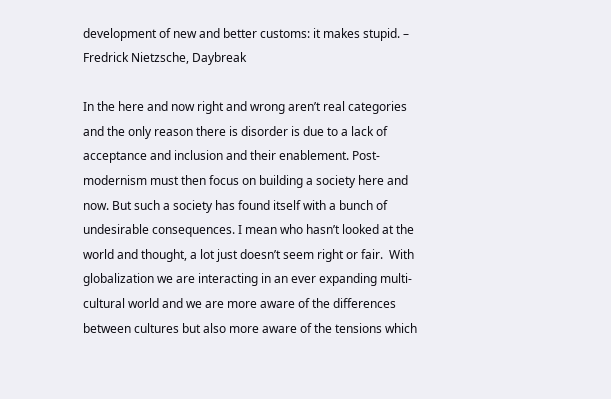development of new and better customs: it makes stupid. – Fredrick Nietzsche, Daybreak

In the here and now right and wrong aren’t real categories and the only reason there is disorder is due to a lack of acceptance and inclusion and their enablement. Post-modernism must then focus on building a society here and now. But such a society has found itself with a bunch of undesirable consequences. I mean who hasn’t looked at the world and thought, a lot just doesn’t seem right or fair.  With globalization we are interacting in an ever expanding multi-cultural world and we are more aware of the differences between cultures but also more aware of the tensions which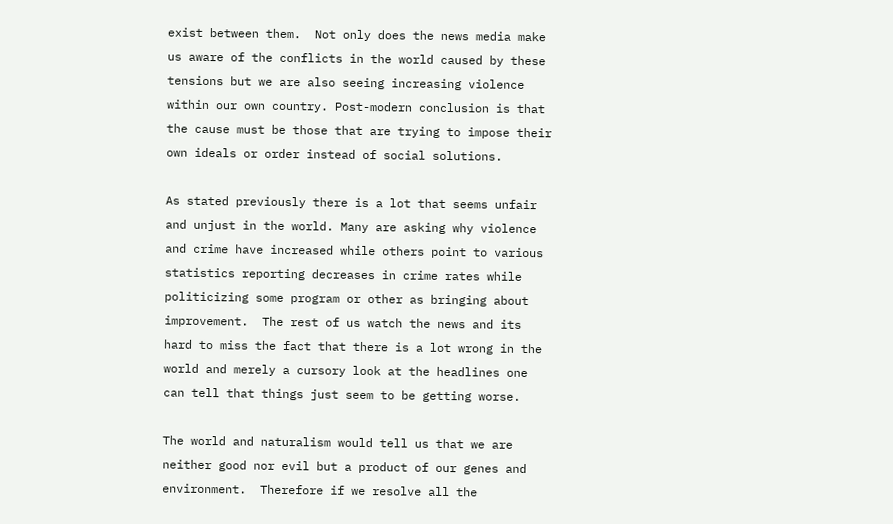exist between them.  Not only does the news media make us aware of the conflicts in the world caused by these tensions but we are also seeing increasing violence within our own country. Post-modern conclusion is that the cause must be those that are trying to impose their own ideals or order instead of social solutions.

As stated previously there is a lot that seems unfair and unjust in the world. Many are asking why violence and crime have increased while others point to various statistics reporting decreases in crime rates while politicizing some program or other as bringing about improvement.  The rest of us watch the news and its hard to miss the fact that there is a lot wrong in the world and merely a cursory look at the headlines one can tell that things just seem to be getting worse.

The world and naturalism would tell us that we are neither good nor evil but a product of our genes and environment.  Therefore if we resolve all the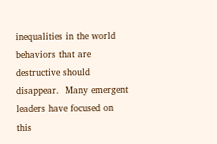inequalities in the world behaviors that are destructive should disappear.  Many emergent leaders have focused on this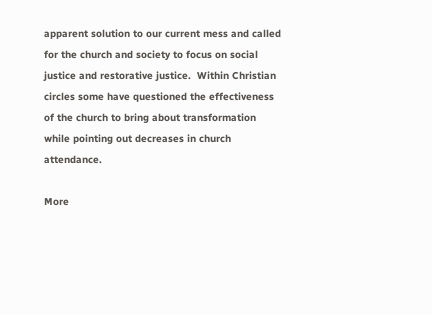apparent solution to our current mess and called for the church and society to focus on social justice and restorative justice.  Within Christian circles some have questioned the effectiveness of the church to bring about transformation while pointing out decreases in church attendance.

More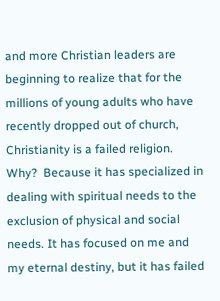and more Christian leaders are beginning to realize that for the millions of young adults who have recently dropped out of church, Christianity is a failed religion. Why?  Because it has specialized in dealing with spiritual needs to the exclusion of physical and social needs. It has focused on me and my eternal destiny, but it has failed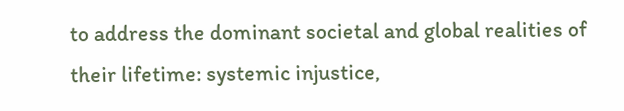to address the dominant societal and global realities of their lifetime: systemic injustice,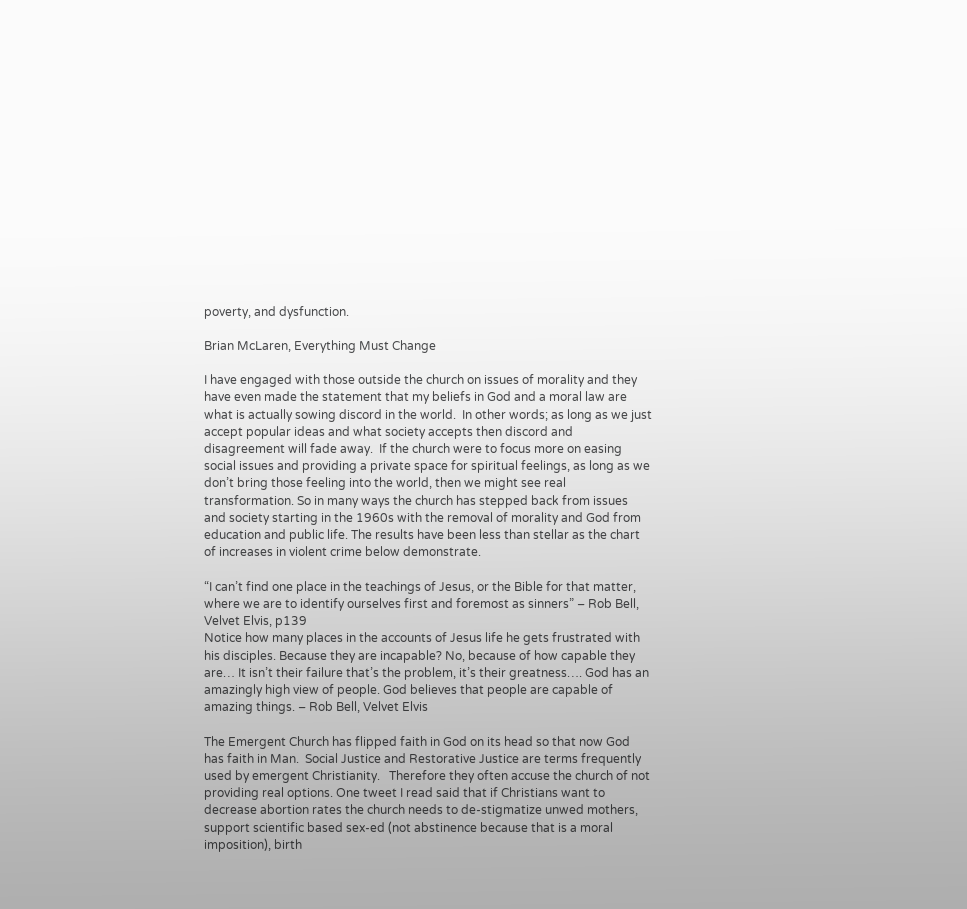poverty, and dysfunction.

Brian McLaren, Everything Must Change

I have engaged with those outside the church on issues of morality and they have even made the statement that my beliefs in God and a moral law are what is actually sowing discord in the world.  In other words; as long as we just accept popular ideas and what society accepts then discord and disagreement will fade away.  If the church were to focus more on easing social issues and providing a private space for spiritual feelings, as long as we don’t bring those feeling into the world, then we might see real transformation. So in many ways the church has stepped back from issues and society starting in the 1960s with the removal of morality and God from education and public life. The results have been less than stellar as the chart of increases in violent crime below demonstrate.

“I can’t find one place in the teachings of Jesus, or the Bible for that matter, where we are to identify ourselves first and foremost as sinners” – Rob Bell, Velvet Elvis, p139
Notice how many places in the accounts of Jesus life he gets frustrated with his disciples. Because they are incapable? No, because of how capable they are… It isn’t their failure that’s the problem, it’s their greatness…. God has an amazingly high view of people. God believes that people are capable of amazing things. – Rob Bell, Velvet Elvis

The Emergent Church has flipped faith in God on its head so that now God has faith in Man.  Social Justice and Restorative Justice are terms frequently used by emergent Christianity.   Therefore they often accuse the church of not providing real options. One tweet I read said that if Christians want to decrease abortion rates the church needs to de-stigmatize unwed mothers, support scientific based sex-ed (not abstinence because that is a moral imposition), birth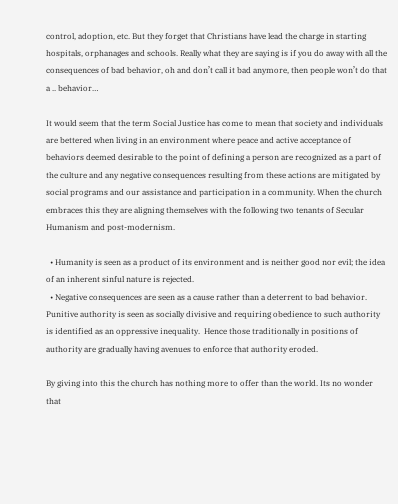control, adoption, etc. But they forget that Christians have lead the charge in starting hospitals, orphanages and schools. Really what they are saying is if you do away with all the consequences of bad behavior, oh and don’t call it bad anymore, then people won’t do that a .. behavior…

It would seem that the term Social Justice has come to mean that society and individuals are bettered when living in an environment where peace and active acceptance of behaviors deemed desirable to the point of defining a person are recognized as a part of the culture and any negative consequences resulting from these actions are mitigated by social programs and our assistance and participation in a community. When the church embraces this they are aligning themselves with the following two tenants of Secular Humanism and post-modernism.

  • Humanity is seen as a product of its environment and is neither good nor evil; the idea of an inherent sinful nature is rejected.
  • Negative consequences are seen as a cause rather than a deterrent to bad behavior.  Punitive authority is seen as socially divisive and requiring obedience to such authority is identified as an oppressive inequality.  Hence those traditionally in positions of authority are gradually having avenues to enforce that authority eroded.

By giving into this the church has nothing more to offer than the world. Its no wonder that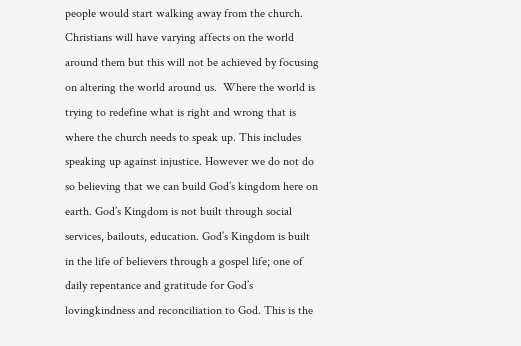people would start walking away from the church.  Christians will have varying affects on the world around them but this will not be achieved by focusing on altering the world around us.  Where the world is trying to redefine what is right and wrong that is where the church needs to speak up. This includes speaking up against injustice. However we do not do so believing that we can build God’s kingdom here on earth. God’s Kingdom is not built through social services, bailouts, education. God’s Kingdom is built in the life of believers through a gospel life; one of daily repentance and gratitude for God’s lovingkindness and reconciliation to God. This is the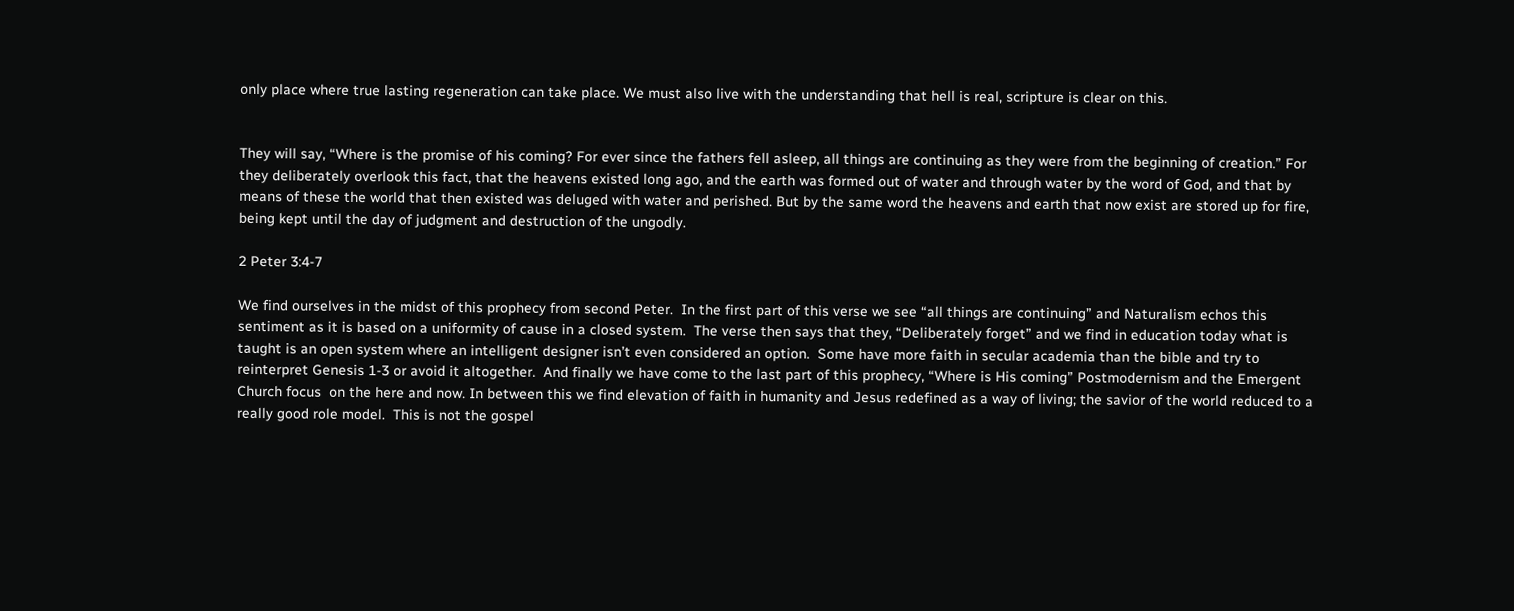only place where true lasting regeneration can take place. We must also live with the understanding that hell is real, scripture is clear on this.


They will say, “Where is the promise of his coming? For ever since the fathers fell asleep, all things are continuing as they were from the beginning of creation.” For they deliberately overlook this fact, that the heavens existed long ago, and the earth was formed out of water and through water by the word of God, and that by means of these the world that then existed was deluged with water and perished. But by the same word the heavens and earth that now exist are stored up for fire, being kept until the day of judgment and destruction of the ungodly.

2 Peter 3:4-7

We find ourselves in the midst of this prophecy from second Peter.  In the first part of this verse we see “all things are continuing” and Naturalism echos this sentiment as it is based on a uniformity of cause in a closed system.  The verse then says that they, “Deliberately forget” and we find in education today what is taught is an open system where an intelligent designer isn’t even considered an option.  Some have more faith in secular academia than the bible and try to reinterpret Genesis 1-3 or avoid it altogether.  And finally we have come to the last part of this prophecy, “Where is His coming” Postmodernism and the Emergent Church focus  on the here and now. In between this we find elevation of faith in humanity and Jesus redefined as a way of living; the savior of the world reduced to a really good role model.  This is not the gospel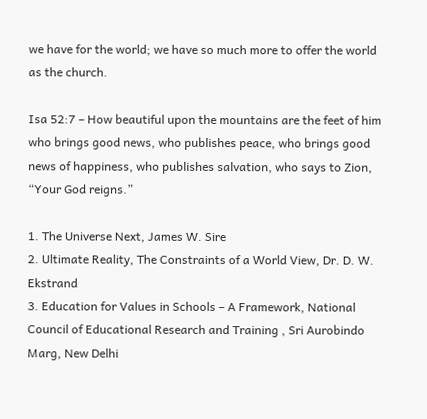we have for the world; we have so much more to offer the world as the church.

Isa 52:7 – How beautiful upon the mountains are the feet of him who brings good news, who publishes peace, who brings good news of happiness, who publishes salvation, who says to Zion, “Your God reigns.”

1. The Universe Next, James W. Sire
2. Ultimate Reality, The Constraints of a World View, Dr. D. W. Ekstrand
3. Education for Values in Schools – A Framework, National Council of Educational Research and Training , Sri Aurobindo Marg, New Delhi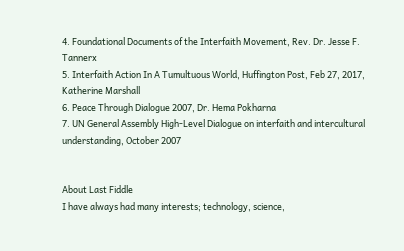4. Foundational Documents of the Interfaith Movement, Rev. Dr. Jesse F. Tannerx
5. Interfaith Action In A Tumultuous World, Huffington Post, Feb 27, 2017, Katherine Marshall
6. Peace Through Dialogue 2007, Dr. Hema Pokharna
7. UN General Assembly High-Level Dialogue on interfaith and intercultural understanding, October 2007


About Last Fiddle
I have always had many interests; technology, science,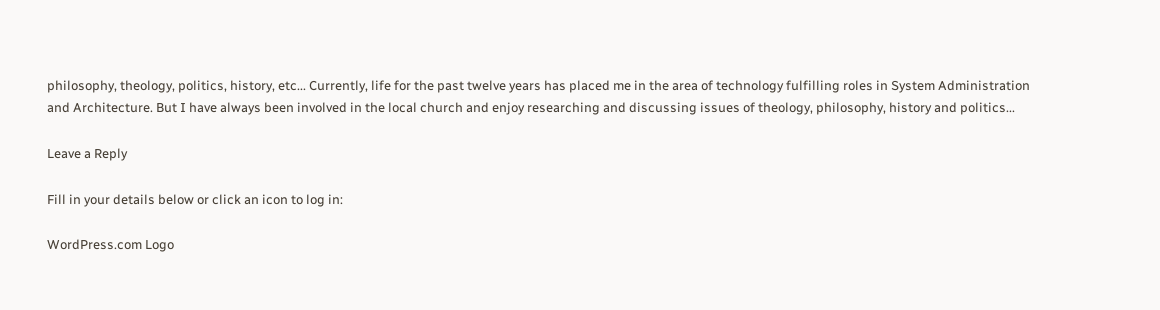philosophy, theology, politics, history, etc... Currently, life for the past twelve years has placed me in the area of technology fulfilling roles in System Administration and Architecture. But I have always been involved in the local church and enjoy researching and discussing issues of theology, philosophy, history and politics...

Leave a Reply

Fill in your details below or click an icon to log in:

WordPress.com Logo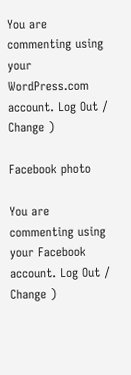You are commenting using your WordPress.com account. Log Out /  Change )

Facebook photo

You are commenting using your Facebook account. Log Out /  Change )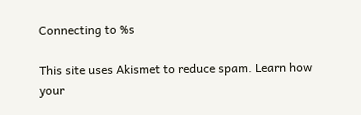Connecting to %s

This site uses Akismet to reduce spam. Learn how your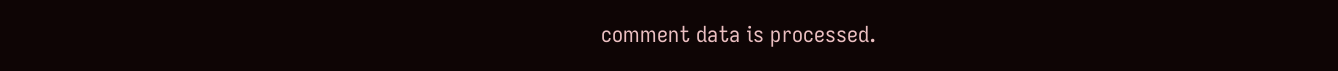comment data is processed.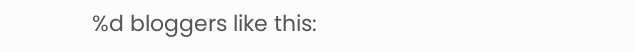%d bloggers like this: